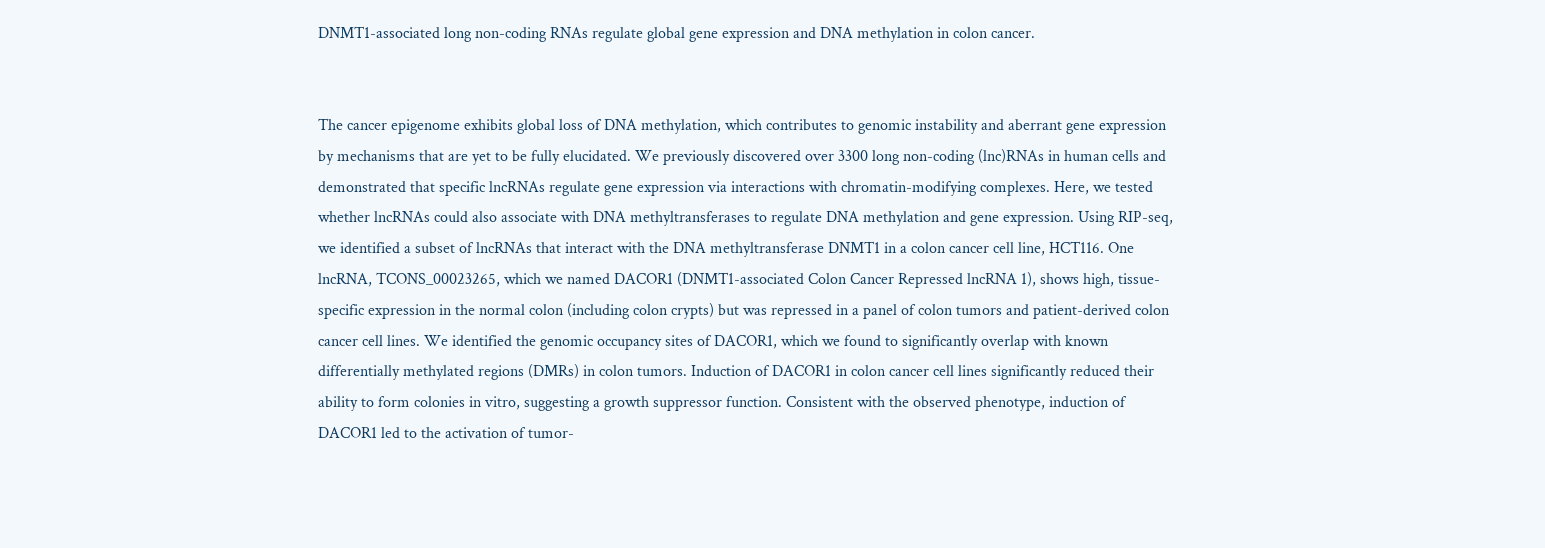DNMT1-associated long non-coding RNAs regulate global gene expression and DNA methylation in colon cancer.


The cancer epigenome exhibits global loss of DNA methylation, which contributes to genomic instability and aberrant gene expression by mechanisms that are yet to be fully elucidated. We previously discovered over 3300 long non-coding (lnc)RNAs in human cells and demonstrated that specific lncRNAs regulate gene expression via interactions with chromatin-modifying complexes. Here, we tested whether lncRNAs could also associate with DNA methyltransferases to regulate DNA methylation and gene expression. Using RIP-seq, we identified a subset of lncRNAs that interact with the DNA methyltransferase DNMT1 in a colon cancer cell line, HCT116. One lncRNA, TCONS_00023265, which we named DACOR1 (DNMT1-associated Colon Cancer Repressed lncRNA 1), shows high, tissue-specific expression in the normal colon (including colon crypts) but was repressed in a panel of colon tumors and patient-derived colon cancer cell lines. We identified the genomic occupancy sites of DACOR1, which we found to significantly overlap with known differentially methylated regions (DMRs) in colon tumors. Induction of DACOR1 in colon cancer cell lines significantly reduced their ability to form colonies in vitro, suggesting a growth suppressor function. Consistent with the observed phenotype, induction of DACOR1 led to the activation of tumor-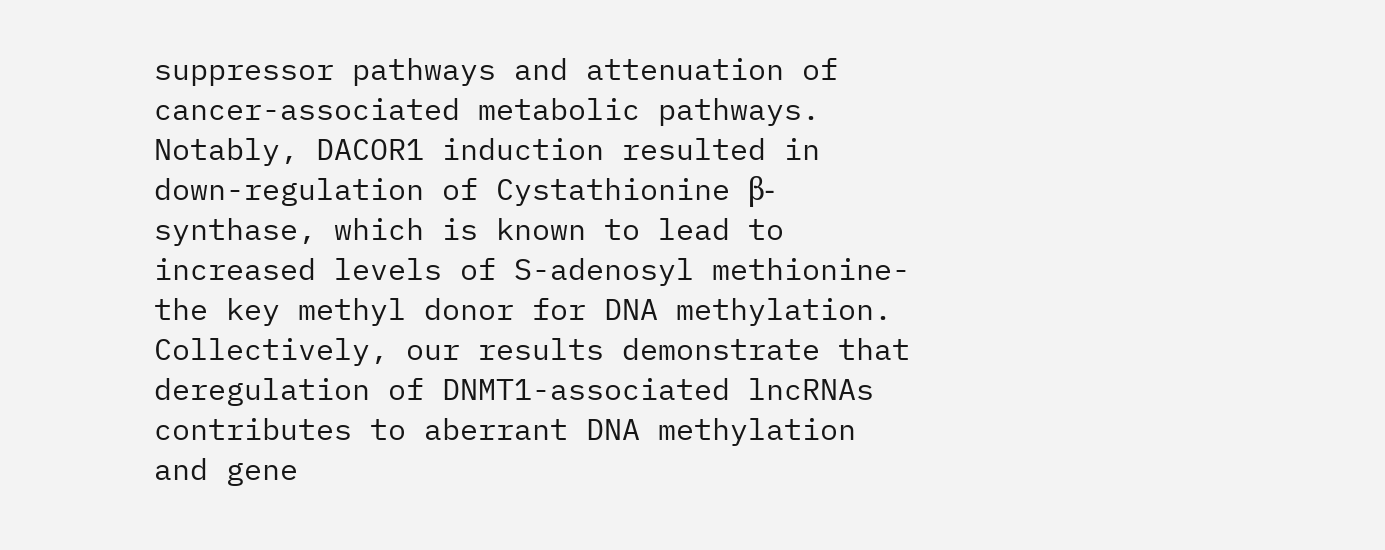suppressor pathways and attenuation of cancer-associated metabolic pathways. Notably, DACOR1 induction resulted in down-regulation of Cystathionine β-synthase, which is known to lead to increased levels of S-adenosyl methionine-the key methyl donor for DNA methylation. Collectively, our results demonstrate that deregulation of DNMT1-associated lncRNAs contributes to aberrant DNA methylation and gene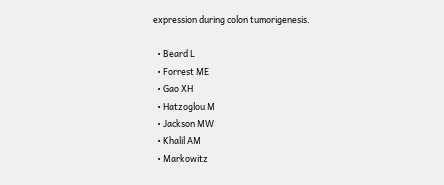expression during colon tumorigenesis.

  • Beard L
  • Forrest ME
  • Gao XH
  • Hatzoglou M
  • Jackson MW
  • Khalil AM
  • Markowitz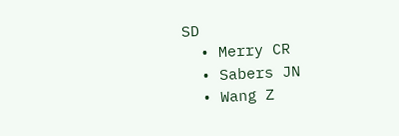SD
  • Merry CR
  • Sabers JN
  • Wang Z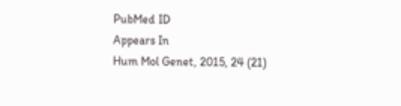PubMed ID
Appears In
Hum Mol Genet, 2015, 24 (21)